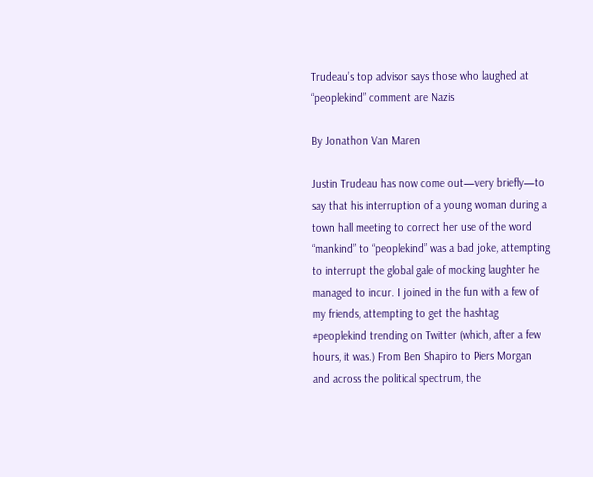Trudeau’s top advisor says those who laughed at “peoplekind” comment are Nazis

By Jonathon Van Maren

Justin Trudeau has now come out—very briefly—to say that his interruption of a young woman during a town hall meeting to correct her use of the word “mankind” to “peoplekind” was a bad joke, attempting to interrupt the global gale of mocking laughter he managed to incur. I joined in the fun with a few of my friends, attempting to get the hashtag #peoplekind trending on Twitter (which, after a few hours, it was.) From Ben Shapiro to Piers Morgan and across the political spectrum, the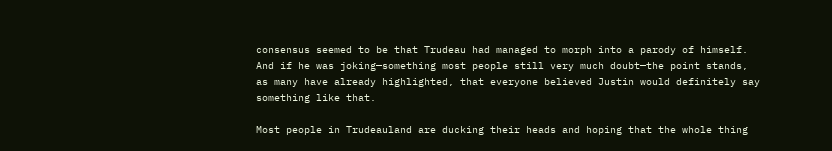consensus seemed to be that Trudeau had managed to morph into a parody of himself. And if he was joking—something most people still very much doubt—the point stands, as many have already highlighted, that everyone believed Justin would definitely say something like that.

Most people in Trudeauland are ducking their heads and hoping that the whole thing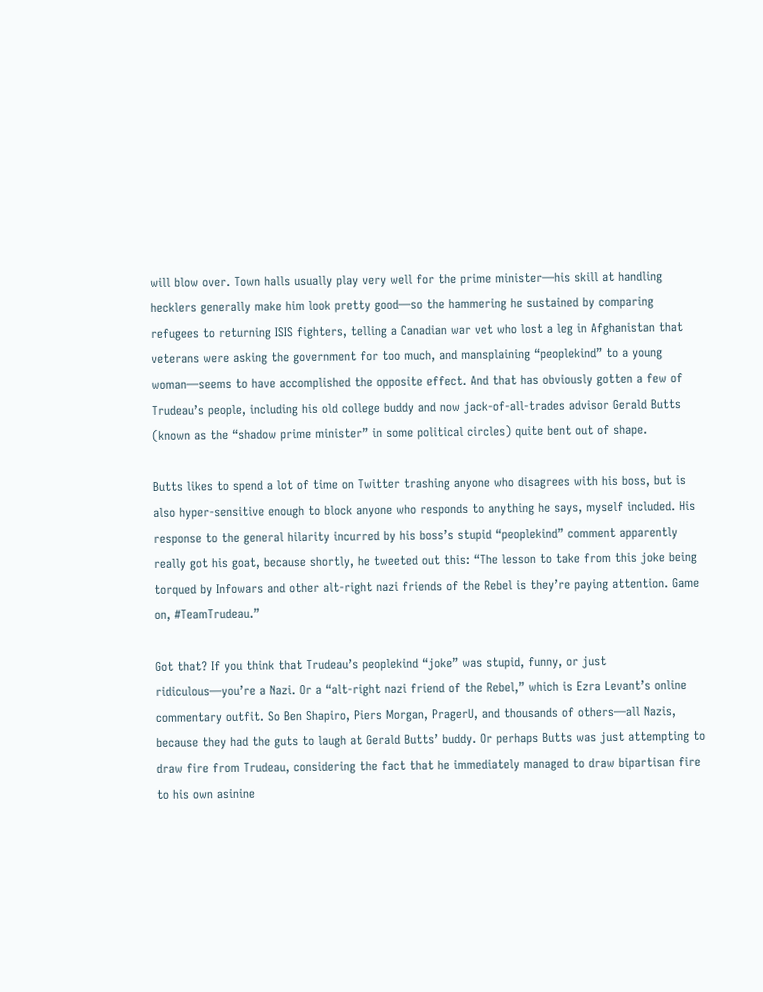will blow over. Town halls usually play very well for the prime minister—his skill at handling hecklers generally make him look pretty good—so the hammering he sustained by comparing refugees to returning ISIS fighters, telling a Canadian war vet who lost a leg in Afghanistan that veterans were asking the government for too much, and mansplaining “peoplekind” to a young woman—seems to have accomplished the opposite effect. And that has obviously gotten a few of Trudeau’s people, including his old college buddy and now jack-of-all-trades advisor Gerald Butts (known as the “shadow prime minister” in some political circles) quite bent out of shape.

Butts likes to spend a lot of time on Twitter trashing anyone who disagrees with his boss, but is also hyper-sensitive enough to block anyone who responds to anything he says, myself included. His response to the general hilarity incurred by his boss’s stupid “peoplekind” comment apparently really got his goat, because shortly, he tweeted out this: “The lesson to take from this joke being torqued by Infowars and other alt-right nazi friends of the Rebel is they’re paying attention. Game on, #TeamTrudeau.”

Got that? If you think that Trudeau’s peoplekind “joke” was stupid, funny, or just ridiculous—you’re a Nazi. Or a “alt-right nazi friend of the Rebel,” which is Ezra Levant’s online commentary outfit. So Ben Shapiro, Piers Morgan, PragerU, and thousands of others—all Nazis, because they had the guts to laugh at Gerald Butts’ buddy. Or perhaps Butts was just attempting to draw fire from Trudeau, considering the fact that he immediately managed to draw bipartisan fire to his own asinine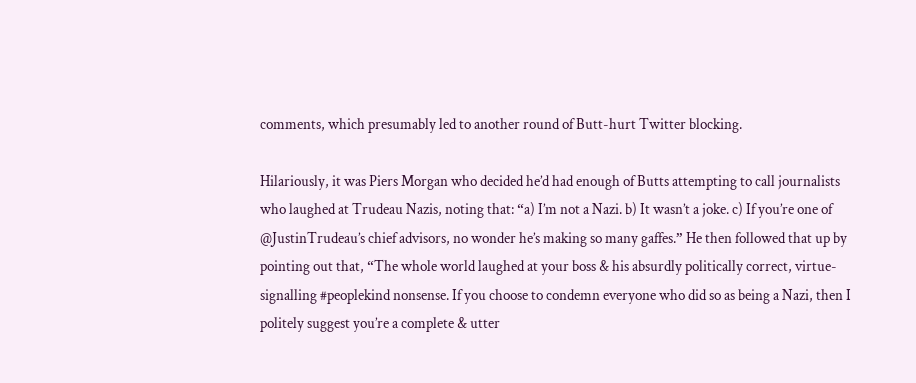comments, which presumably led to another round of Butt-hurt Twitter blocking.

Hilariously, it was Piers Morgan who decided he’d had enough of Butts attempting to call journalists who laughed at Trudeau Nazis, noting that: “a) I’m not a Nazi. b) It wasn’t a joke. c) If you’re one of @JustinTrudeau’s chief advisors, no wonder he’s making so many gaffes.” He then followed that up by pointing out that, “The whole world laughed at your boss & his absurdly politically correct, virtue-signalling #peoplekind nonsense. If you choose to condemn everyone who did so as being a Nazi, then I politely suggest you’re a complete & utter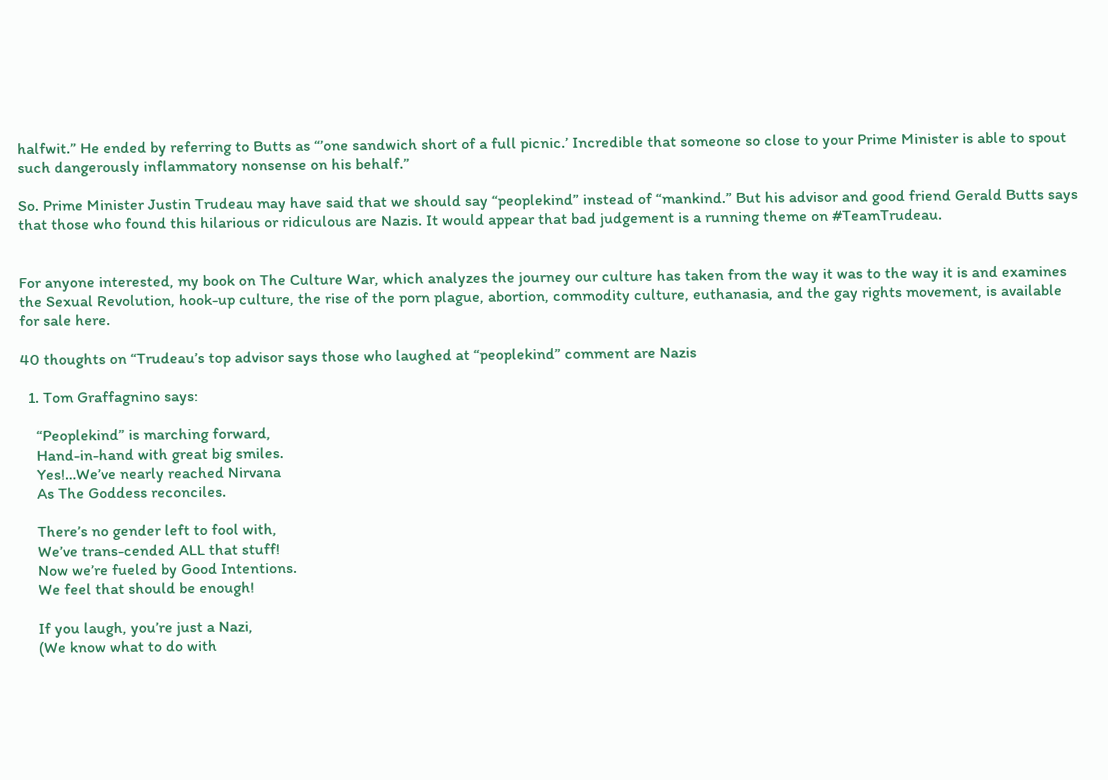halfwit.” He ended by referring to Butts as “’one sandwich short of a full picnic.’ Incredible that someone so close to your Prime Minister is able to spout such dangerously inflammatory nonsense on his behalf.”

So. Prime Minister Justin Trudeau may have said that we should say “peoplekind” instead of “mankind.” But his advisor and good friend Gerald Butts says that those who found this hilarious or ridiculous are Nazis. It would appear that bad judgement is a running theme on #TeamTrudeau.


For anyone interested, my book on The Culture War, which analyzes the journey our culture has taken from the way it was to the way it is and examines the Sexual Revolution, hook-up culture, the rise of the porn plague, abortion, commodity culture, euthanasia, and the gay rights movement, is available for sale here.

40 thoughts on “Trudeau’s top advisor says those who laughed at “peoplekind” comment are Nazis

  1. Tom Graffagnino says:

    “Peoplekind” is marching forward,
    Hand-in-hand with great big smiles.
    Yes!…We’ve nearly reached Nirvana
    As The Goddess reconciles.

    There’s no gender left to fool with,
    We’ve trans-cended ALL that stuff!
    Now we’re fueled by Good Intentions.
    We feel that should be enough!

    If you laugh, you’re just a Nazi,
    (We know what to do with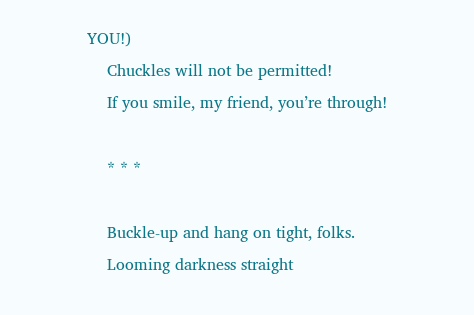YOU!)
    Chuckles will not be permitted!
    If you smile, my friend, you’re through!

    * * *

    Buckle-up and hang on tight, folks.
    Looming darkness straight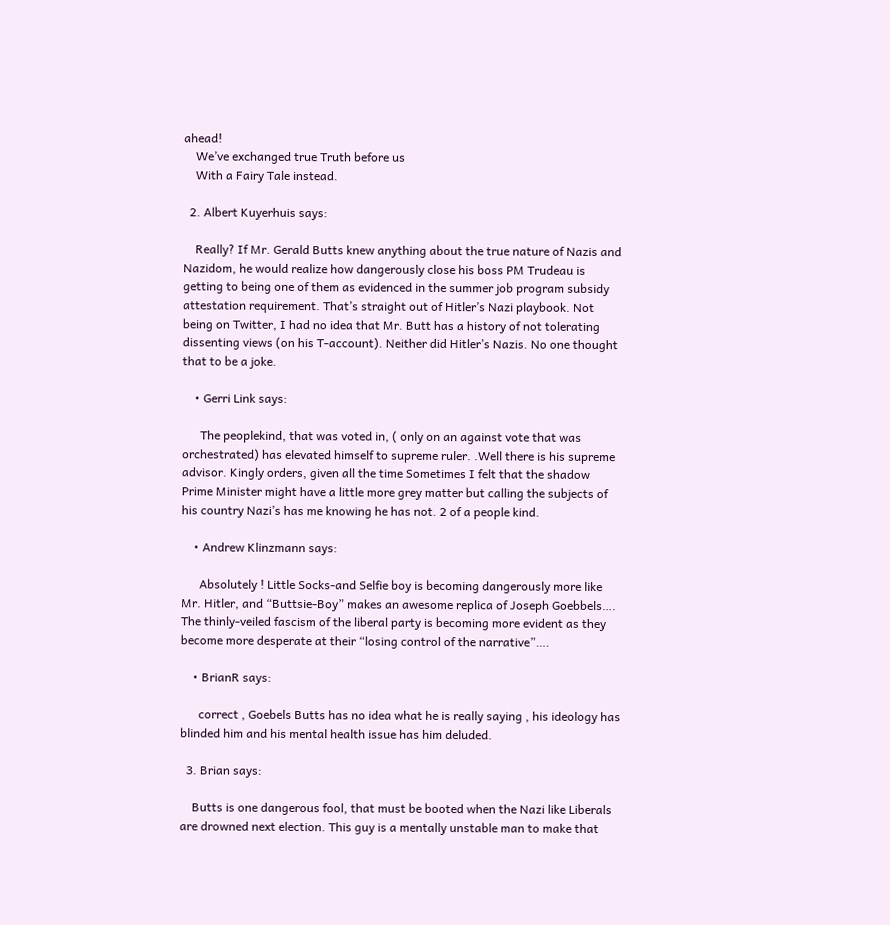ahead!
    We’ve exchanged true Truth before us
    With a Fairy Tale instead.

  2. Albert Kuyerhuis says:

    Really? If Mr. Gerald Butts knew anything about the true nature of Nazis and Nazidom, he would realize how dangerously close his boss PM Trudeau is getting to being one of them as evidenced in the summer job program subsidy attestation requirement. That’s straight out of Hitler’s Nazi playbook. Not being on Twitter, I had no idea that Mr. Butt has a history of not tolerating dissenting views (on his T-account). Neither did Hitler’s Nazis. No one thought that to be a joke.

    • Gerri Link says:

      The peoplekind, that was voted in, ( only on an against vote that was orchestrated) has elevated himself to supreme ruler. .Well there is his supreme advisor. Kingly orders, given all the time Sometimes I felt that the shadow Prime Minister might have a little more grey matter but calling the subjects of his country Nazi’s has me knowing he has not. 2 of a people kind.

    • Andrew Klinzmann says:

      Absolutely ! Little Socks-and Selfie boy is becoming dangerously more like Mr. Hitler, and “Buttsie-Boy” makes an awesome replica of Joseph Goebbels…. The thinly-veiled fascism of the liberal party is becoming more evident as they become more desperate at their “losing control of the narrative”….

    • BrianR says:

      correct , Goebels Butts has no idea what he is really saying , his ideology has blinded him and his mental health issue has him deluded.

  3. Brian says:

    Butts is one dangerous fool, that must be booted when the Nazi like Liberals are drowned next election. This guy is a mentally unstable man to make that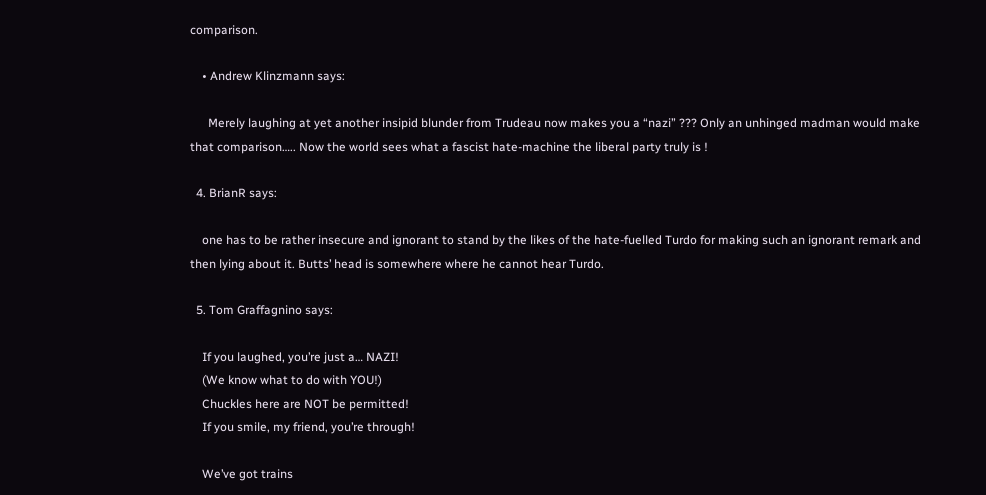comparison.

    • Andrew Klinzmann says:

      Merely laughing at yet another insipid blunder from Trudeau now makes you a “nazi” ??? Only an unhinged madman would make that comparison….. Now the world sees what a fascist hate-machine the liberal party truly is !

  4. BrianR says:

    one has to be rather insecure and ignorant to stand by the likes of the hate-fuelled Turdo for making such an ignorant remark and then lying about it. Butts’ head is somewhere where he cannot hear Turdo.

  5. Tom Graffagnino says:

    If you laughed, you’re just a… NAZI!
    (We know what to do with YOU!)
    Chuckles here are NOT be permitted!
    If you smile, my friend, you’re through!

    We’ve got trains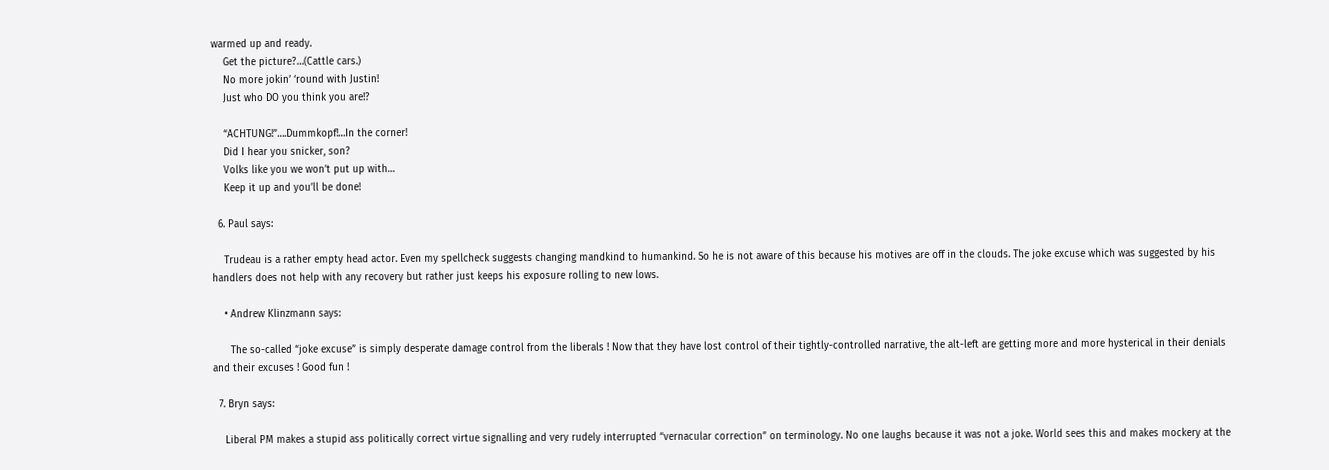warmed up and ready.
    Get the picture?…(Cattle cars.)
    No more jokin’ ‘round with Justin!
    Just who DO you think you are!?

    “ACHTUNG!”….Dummkopf!…In the corner!
    Did I hear you snicker, son?
    Volks like you we won’t put up with…
    Keep it up and you’ll be done!

  6. Paul says:

    Trudeau is a rather empty head actor. Even my spellcheck suggests changing mandkind to humankind. So he is not aware of this because his motives are off in the clouds. The joke excuse which was suggested by his handlers does not help with any recovery but rather just keeps his exposure rolling to new lows.

    • Andrew Klinzmann says:

      The so-called “joke excuse” is simply desperate damage control from the liberals ! Now that they have lost control of their tightly-controlled narrative, the alt-left are getting more and more hysterical in their denials and their excuses ! Good fun !

  7. Bryn says:

    Liberal PM makes a stupid ass politically correct virtue signalling and very rudely interrupted “vernacular correction” on terminology. No one laughs because it was not a joke. World sees this and makes mockery at the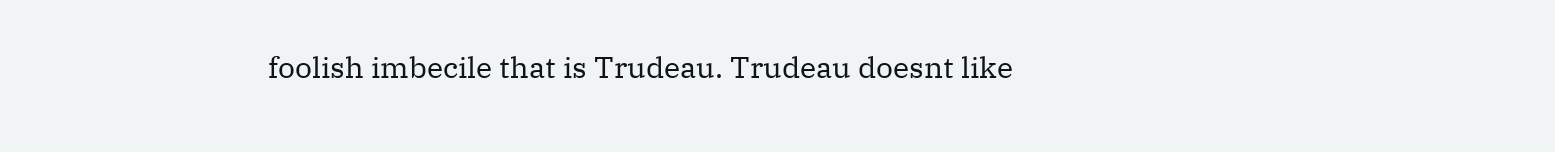foolish imbecile that is Trudeau. Trudeau doesnt like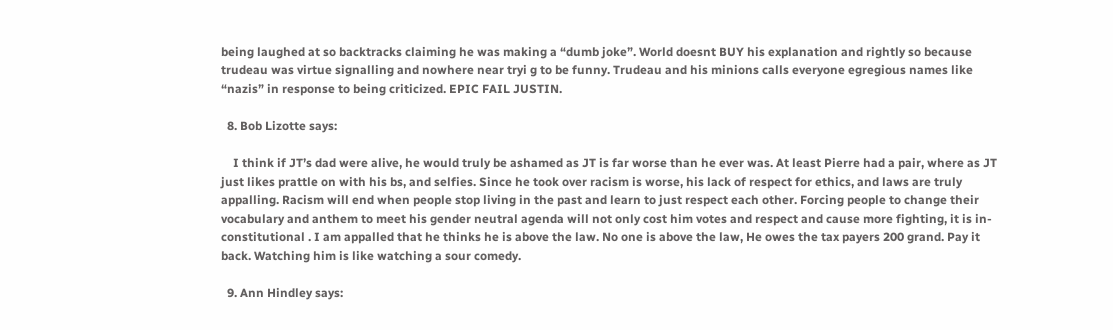being laughed at so backtracks claiming he was making a “dumb joke”. World doesnt BUY his explanation and rightly so because trudeau was virtue signalling and nowhere near tryi g to be funny. Trudeau and his minions calls everyone egregious names like “nazis” in response to being criticized. EPIC FAIL JUSTIN.

  8. Bob Lizotte says:

    I think if JT’s dad were alive, he would truly be ashamed as JT is far worse than he ever was. At least Pierre had a pair, where as JT just likes prattle on with his bs, and selfies. Since he took over racism is worse, his lack of respect for ethics, and laws are truly appalling. Racism will end when people stop living in the past and learn to just respect each other. Forcing people to change their vocabulary and anthem to meet his gender neutral agenda will not only cost him votes and respect and cause more fighting, it is in-constitutional . I am appalled that he thinks he is above the law. No one is above the law, He owes the tax payers 200 grand. Pay it back. Watching him is like watching a sour comedy.

  9. Ann Hindley says: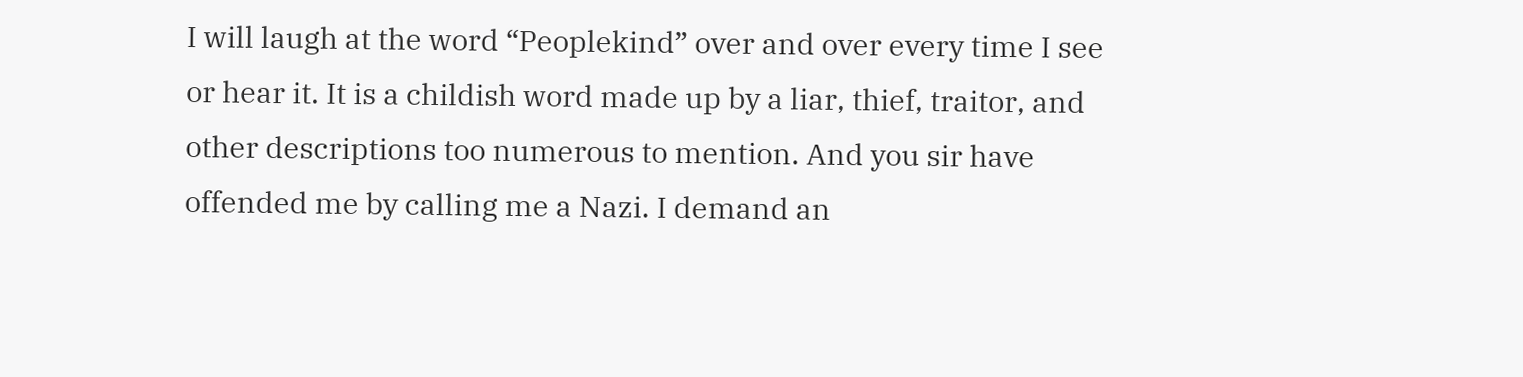I will laugh at the word “Peoplekind” over and over every time I see or hear it. It is a childish word made up by a liar, thief, traitor, and other descriptions too numerous to mention. And you sir have offended me by calling me a Nazi. I demand an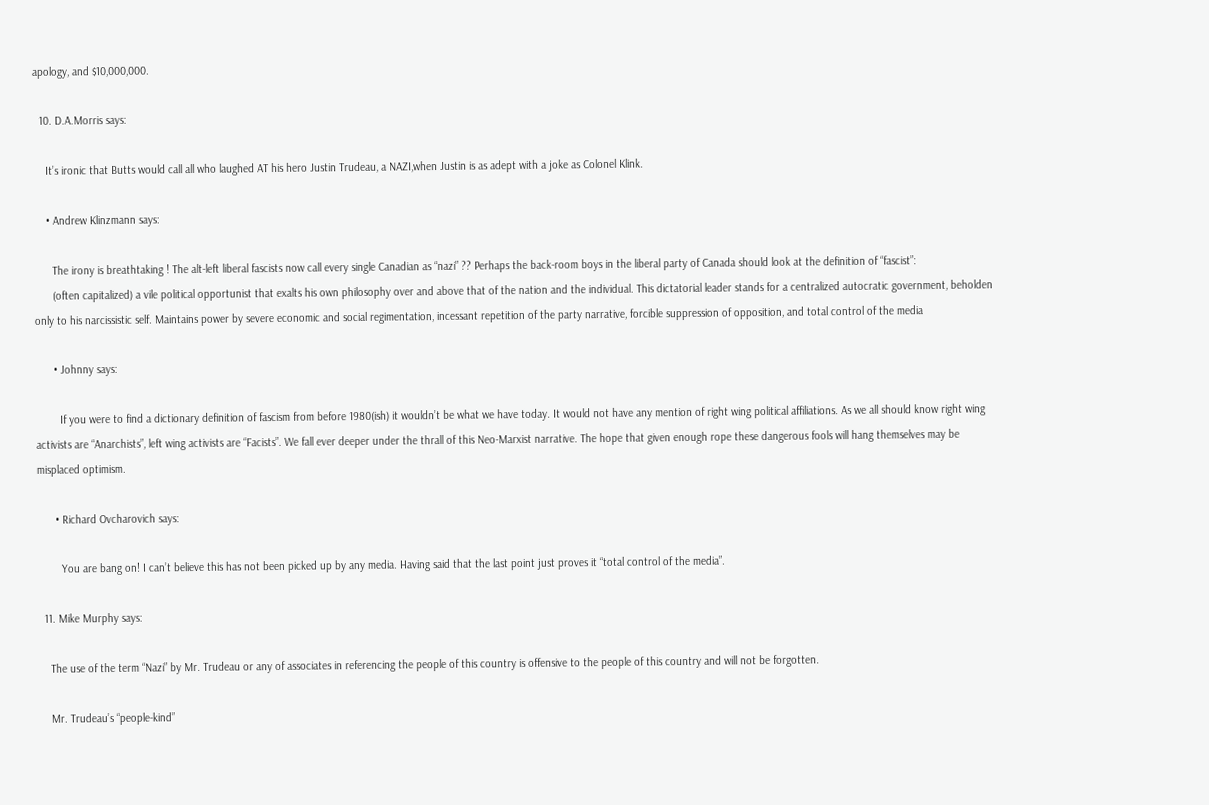apology, and $10,000,000.

  10. D.A.Morris says:

    It’s ironic that Butts would call all who laughed AT his hero Justin Trudeau, a NAZI,when Justin is as adept with a joke as Colonel Klink.

    • Andrew Klinzmann says:

      The irony is breathtaking ! The alt-left liberal fascists now call every single Canadian as “nazi” ?? Perhaps the back-room boys in the liberal party of Canada should look at the definition of “fascist”:
      (often capitalized) a vile political opportunist that exalts his own philosophy over and above that of the nation and the individual. This dictatorial leader stands for a centralized autocratic government, beholden only to his narcissistic self. Maintains power by severe economic and social regimentation, incessant repetition of the party narrative, forcible suppression of opposition, and total control of the media

      • Johnny says:

        If you were to find a dictionary definition of fascism from before 1980(ish) it wouldn’t be what we have today. It would not have any mention of right wing political affiliations. As we all should know right wing activists are “Anarchists”, left wing activists are “Facists”. We fall ever deeper under the thrall of this Neo-Marxist narrative. The hope that given enough rope these dangerous fools will hang themselves may be misplaced optimism.

      • Richard Ovcharovich says:

        You are bang on! I can’t believe this has not been picked up by any media. Having said that the last point just proves it “total control of the media”.

  11. Mike Murphy says:

    The use of the term “Nazi” by Mr. Trudeau or any of associates in referencing the people of this country is offensive to the people of this country and will not be forgotten.

    Mr. Trudeau’s “people-kind”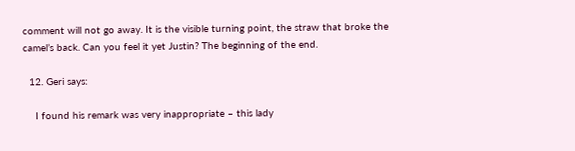comment will not go away. It is the visible turning point, the straw that broke the camel’s back. Can you feel it yet Justin? The beginning of the end.

  12. Geri says:

    I found his remark was very inappropriate – this lady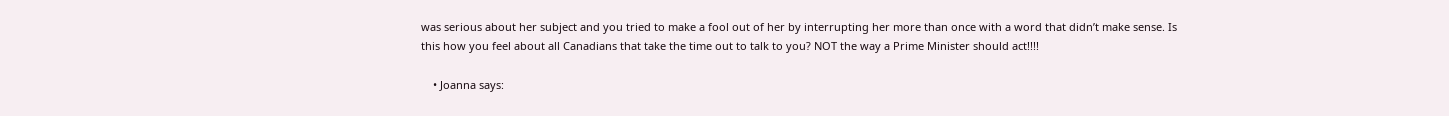was serious about her subject and you tried to make a fool out of her by interrupting her more than once with a word that didn’t make sense. Is this how you feel about all Canadians that take the time out to talk to you? NOT the way a Prime Minister should act!!!!

    • Joanna says: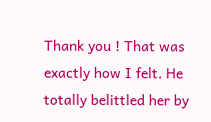Thank you ! That was exactly how I felt. He totally belittled her by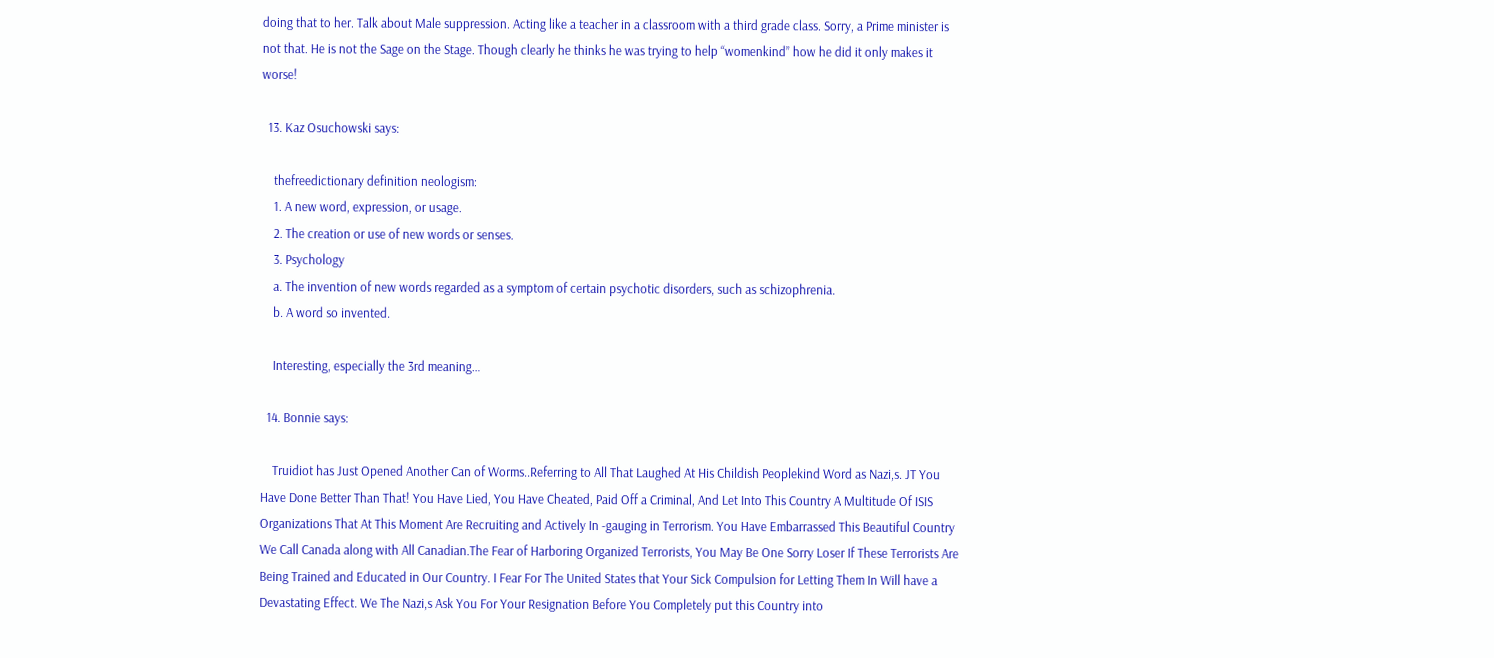doing that to her. Talk about Male suppression. Acting like a teacher in a classroom with a third grade class. Sorry, a Prime minister is not that. He is not the Sage on the Stage. Though clearly he thinks he was trying to help “womenkind” how he did it only makes it worse!

  13. Kaz Osuchowski says:

    thefreedictionary definition neologism:
    1. A new word, expression, or usage.
    2. The creation or use of new words or senses.
    3. Psychology
    a. The invention of new words regarded as a symptom of certain psychotic disorders, such as schizophrenia.
    b. A word so invented.

    Interesting, especially the 3rd meaning…

  14. Bonnie says:

    Truidiot has Just Opened Another Can of Worms..Referring to All That Laughed At His Childish Peoplekind Word as Nazi,s. JT You Have Done Better Than That! You Have Lied, You Have Cheated, Paid Off a Criminal, And Let Into This Country A Multitude Of ISIS Organizations That At This Moment Are Recruiting and Actively In -gauging in Terrorism. You Have Embarrassed This Beautiful Country We Call Canada along with All Canadian.The Fear of Harboring Organized Terrorists, You May Be One Sorry Loser If These Terrorists Are Being Trained and Educated in Our Country. I Fear For The United States that Your Sick Compulsion for Letting Them In Will have a Devastating Effect. We The Nazi,s Ask You For Your Resignation Before You Completely put this Country into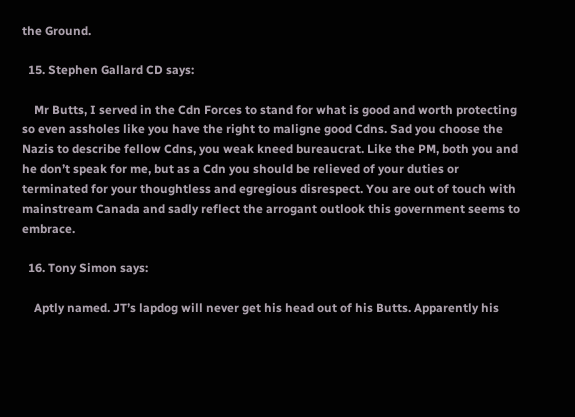the Ground.

  15. Stephen Gallard CD says:

    Mr Butts, I served in the Cdn Forces to stand for what is good and worth protecting so even assholes like you have the right to maligne good Cdns. Sad you choose the Nazis to describe fellow Cdns, you weak kneed bureaucrat. Like the PM, both you and he don’t speak for me, but as a Cdn you should be relieved of your duties or terminated for your thoughtless and egregious disrespect. You are out of touch with mainstream Canada and sadly reflect the arrogant outlook this government seems to embrace.

  16. Tony Simon says:

    Aptly named. JT’s lapdog will never get his head out of his Butts. Apparently his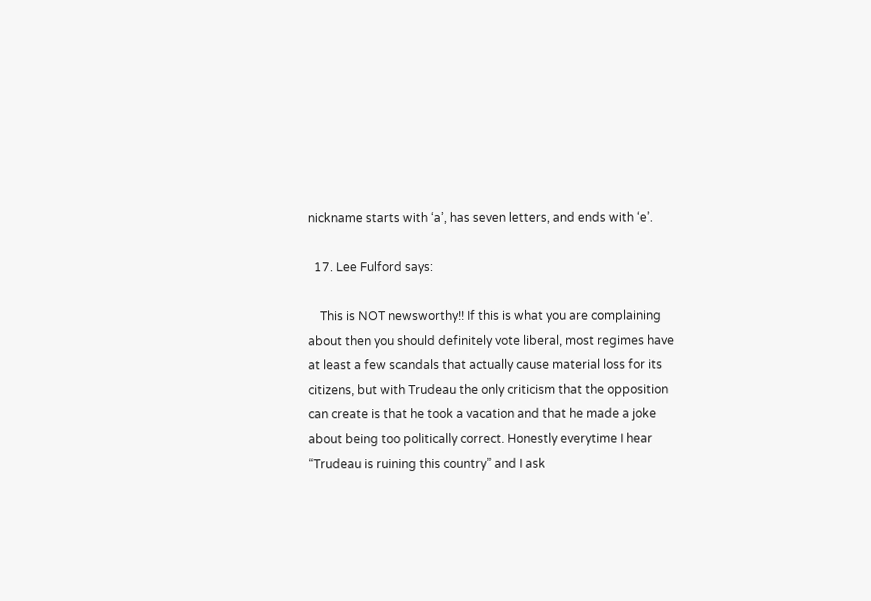nickname starts with ‘a’, has seven letters, and ends with ‘e’.

  17. Lee Fulford says:

    This is NOT newsworthy!! If this is what you are complaining about then you should definitely vote liberal, most regimes have at least a few scandals that actually cause material loss for its citizens, but with Trudeau the only criticism that the opposition can create is that he took a vacation and that he made a joke about being too politically correct. Honestly everytime I hear “Trudeau is ruining this country” and I ask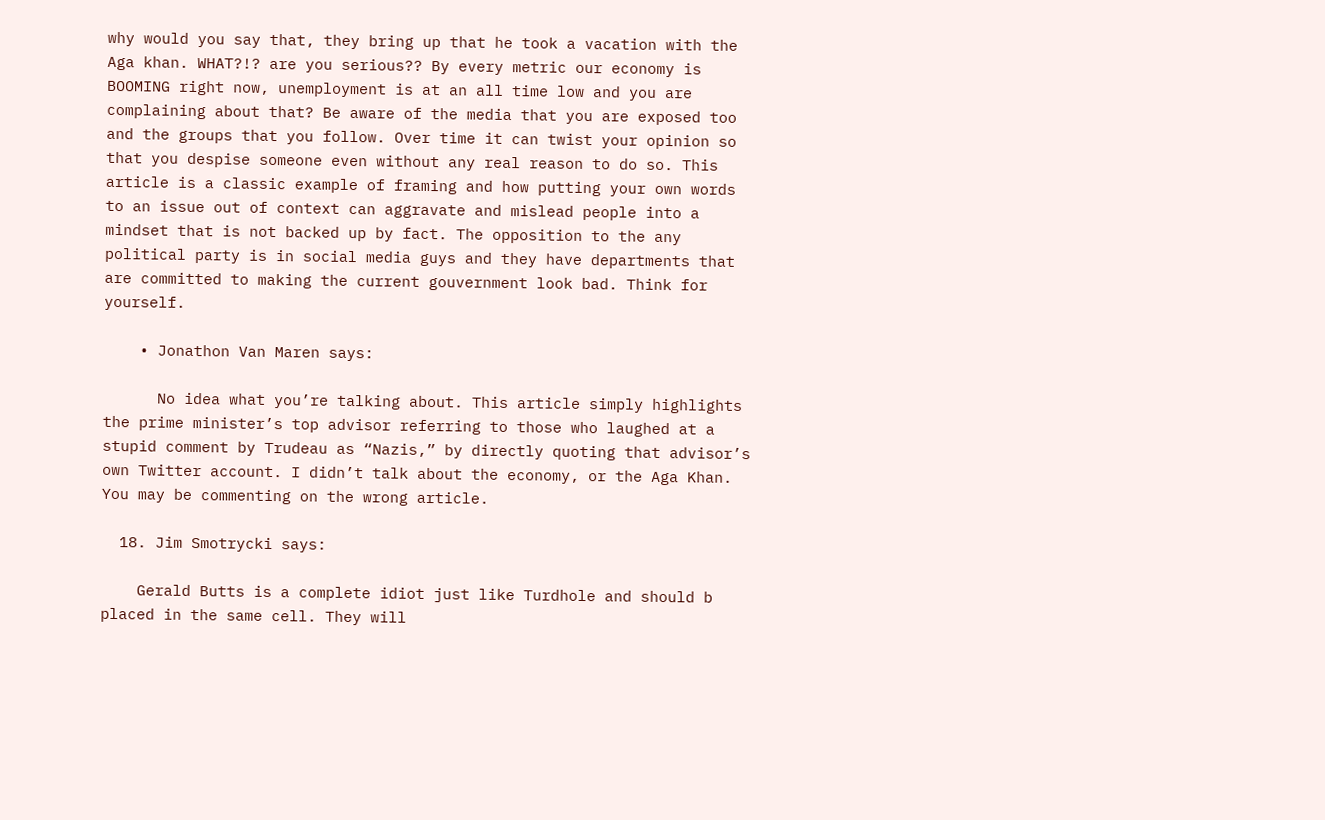why would you say that, they bring up that he took a vacation with the Aga khan. WHAT?!? are you serious?? By every metric our economy is BOOMING right now, unemployment is at an all time low and you are complaining about that? Be aware of the media that you are exposed too and the groups that you follow. Over time it can twist your opinion so that you despise someone even without any real reason to do so. This article is a classic example of framing and how putting your own words to an issue out of context can aggravate and mislead people into a mindset that is not backed up by fact. The opposition to the any political party is in social media guys and they have departments that are committed to making the current gouvernment look bad. Think for yourself.

    • Jonathon Van Maren says:

      No idea what you’re talking about. This article simply highlights the prime minister’s top advisor referring to those who laughed at a stupid comment by Trudeau as “Nazis,” by directly quoting that advisor’s own Twitter account. I didn’t talk about the economy, or the Aga Khan. You may be commenting on the wrong article.

  18. Jim Smotrycki says:

    Gerald Butts is a complete idiot just like Turdhole and should b placed in the same cell. They will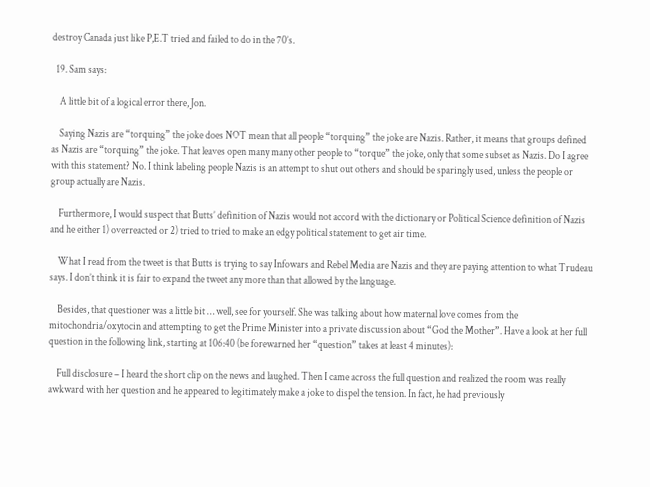destroy Canada just like P,E.T tried and failed to do in the 70’s.

  19. Sam says:

    A little bit of a logical error there, Jon.

    Saying Nazis are “torquing” the joke does NOT mean that all people “torquing” the joke are Nazis. Rather, it means that groups defined as Nazis are “torquing” the joke. That leaves open many many other people to “torque” the joke, only that some subset as Nazis. Do I agree with this statement? No. I think labeling people Nazis is an attempt to shut out others and should be sparingly used, unless the people or group actually are Nazis.

    Furthermore, I would suspect that Butts’ definition of Nazis would not accord with the dictionary or Political Science definition of Nazis and he either 1) overreacted or 2) tried to tried to make an edgy political statement to get air time.

    What I read from the tweet is that Butts is trying to say Infowars and Rebel Media are Nazis and they are paying attention to what Trudeau says. I don’t think it is fair to expand the tweet any more than that allowed by the language.

    Besides, that questioner was a little bit … well, see for yourself. She was talking about how maternal love comes from the mitochondria/oxytocin and attempting to get the Prime Minister into a private discussion about “God the Mother”. Have a look at her full question in the following link, starting at 106:40 (be forewarned her “question” takes at least 4 minutes):

    Full disclosure – I heard the short clip on the news and laughed. Then I came across the full question and realized the room was really awkward with her question and he appeared to legitimately make a joke to dispel the tension. In fact, he had previously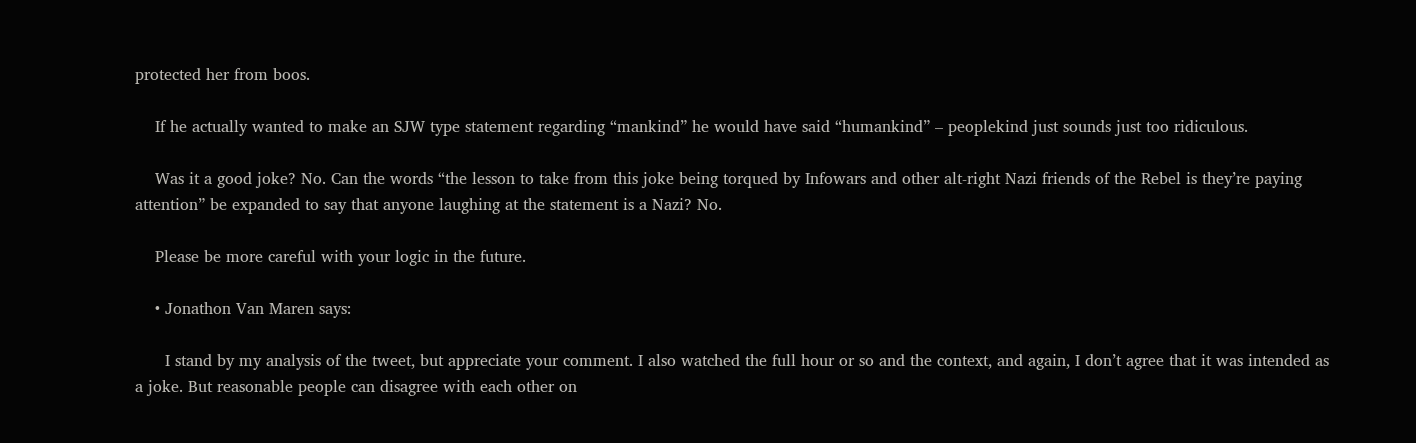protected her from boos.

    If he actually wanted to make an SJW type statement regarding “mankind” he would have said “humankind” – peoplekind just sounds just too ridiculous.

    Was it a good joke? No. Can the words “the lesson to take from this joke being torqued by Infowars and other alt-right Nazi friends of the Rebel is they’re paying attention” be expanded to say that anyone laughing at the statement is a Nazi? No.

    Please be more careful with your logic in the future.

    • Jonathon Van Maren says:

      I stand by my analysis of the tweet, but appreciate your comment. I also watched the full hour or so and the context, and again, I don’t agree that it was intended as a joke. But reasonable people can disagree with each other on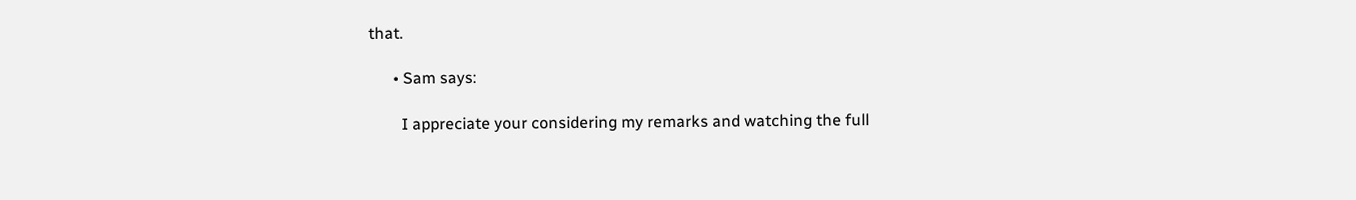that.

      • Sam says:

        I appreciate your considering my remarks and watching the full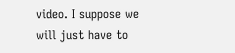video. I suppose we will just have to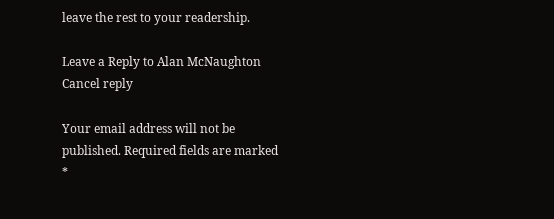leave the rest to your readership.

Leave a Reply to Alan McNaughton Cancel reply

Your email address will not be published. Required fields are marked *